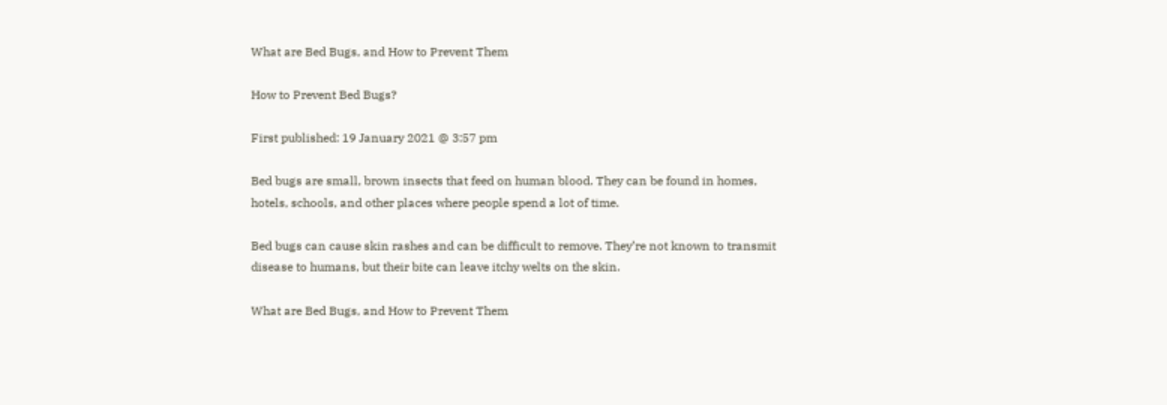What are Bed Bugs, and How to Prevent Them

How to Prevent Bed Bugs?

First published: 19 January 2021 @ 3:57 pm

Bed bugs are small, brown insects that feed on human blood. They can be found in homes, hotels, schools, and other places where people spend a lot of time.

Bed bugs can cause skin rashes and can be difficult to remove. They’re not known to transmit disease to humans, but their bite can leave itchy welts on the skin.

What are Bed Bugs, and How to Prevent Them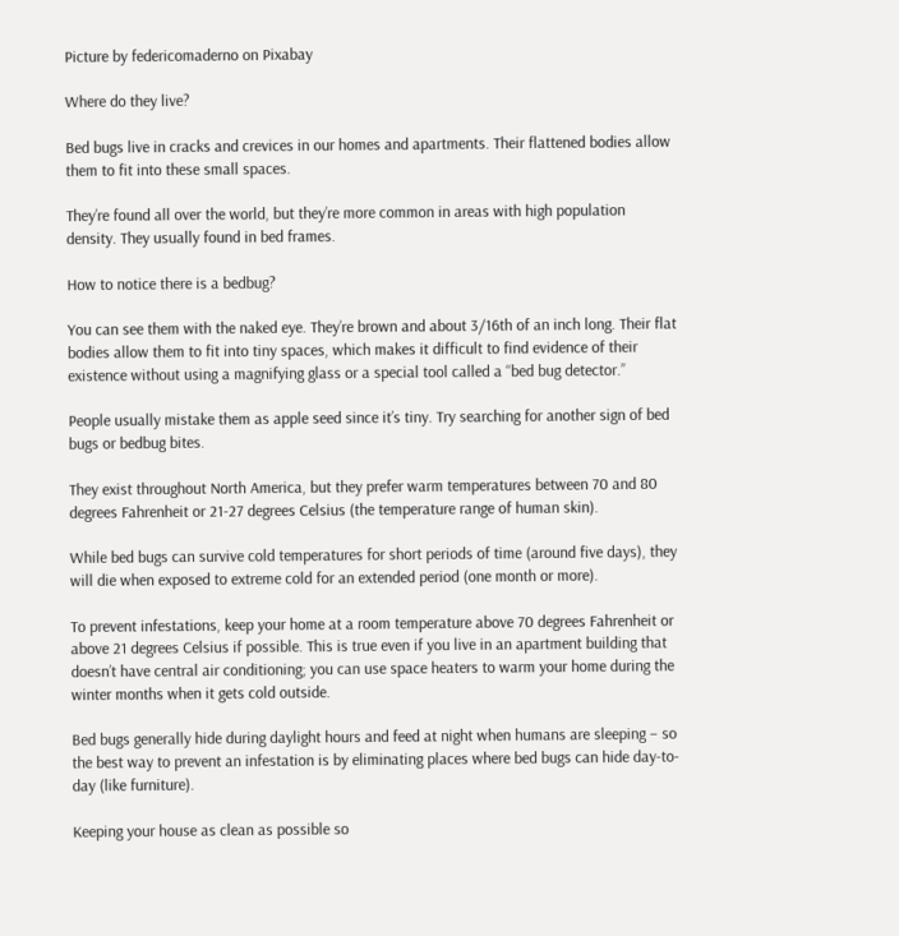Picture by federicomaderno on Pixabay

Where do they live?

Bed bugs live in cracks and crevices in our homes and apartments. Their flattened bodies allow them to fit into these small spaces.

They’re found all over the world, but they’re more common in areas with high population density. They usually found in bed frames.

How to notice there is a bedbug?

You can see them with the naked eye. They’re brown and about 3/16th of an inch long. Their flat bodies allow them to fit into tiny spaces, which makes it difficult to find evidence of their existence without using a magnifying glass or a special tool called a “bed bug detector.”

People usually mistake them as apple seed since it’s tiny. Try searching for another sign of bed bugs or bedbug bites.

They exist throughout North America, but they prefer warm temperatures between 70 and 80 degrees Fahrenheit or 21-27 degrees Celsius (the temperature range of human skin).

While bed bugs can survive cold temperatures for short periods of time (around five days), they will die when exposed to extreme cold for an extended period (one month or more).

To prevent infestations, keep your home at a room temperature above 70 degrees Fahrenheit or above 21 degrees Celsius if possible. This is true even if you live in an apartment building that doesn’t have central air conditioning; you can use space heaters to warm your home during the winter months when it gets cold outside.

Bed bugs generally hide during daylight hours and feed at night when humans are sleeping – so the best way to prevent an infestation is by eliminating places where bed bugs can hide day-to-day (like furniture).

Keeping your house as clean as possible so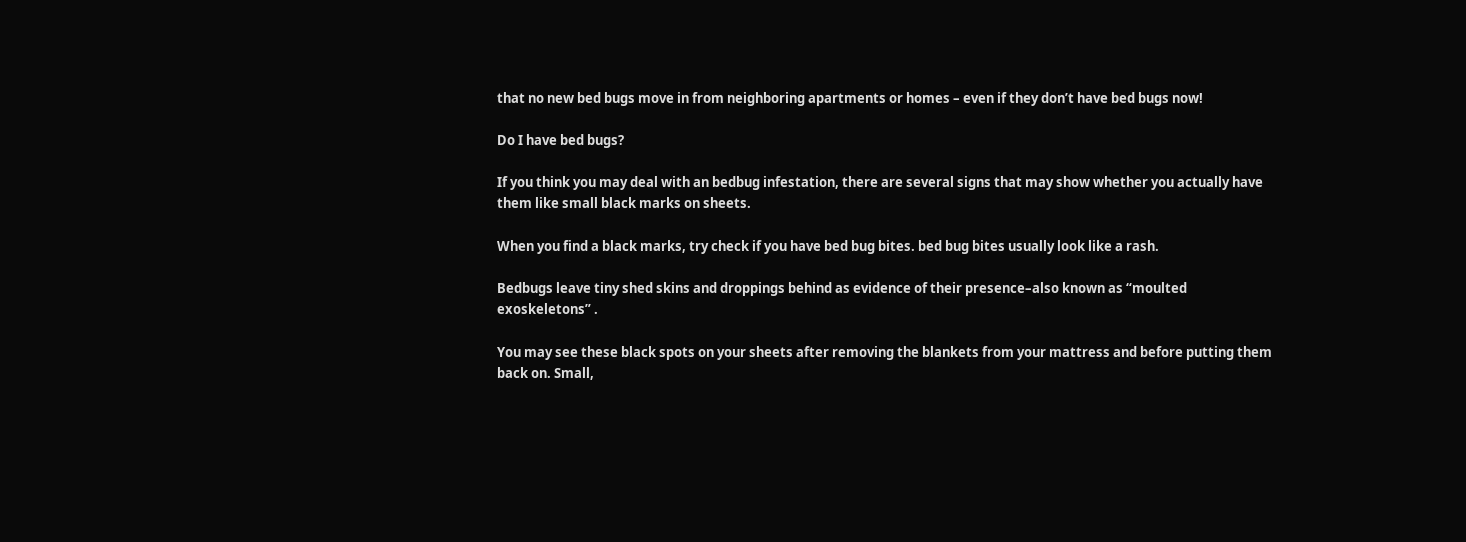that no new bed bugs move in from neighboring apartments or homes – even if they don’t have bed bugs now!

Do I have bed bugs?

If you think you may deal with an bedbug infestation, there are several signs that may show whether you actually have them like small black marks on sheets.

When you find a black marks, try check if you have bed bug bites. bed bug bites usually look like a rash.

Bedbugs leave tiny shed skins and droppings behind as evidence of their presence–also known as “moulted exoskeletons” .

You may see these black spots on your sheets after removing the blankets from your mattress and before putting them back on. Small,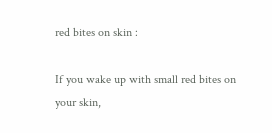red bites on skin :

If you wake up with small red bites on your skin,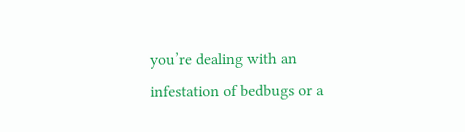you’re dealing with an infestation of bedbugs or a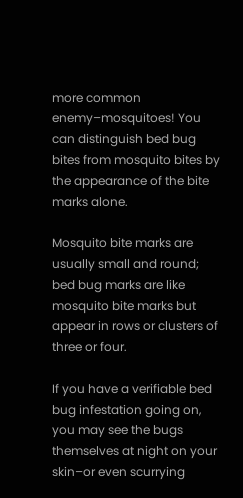more common enemy–mosquitoes! You can distinguish bed bug bites from mosquito bites by the appearance of the bite marks alone.

Mosquito bite marks are usually small and round; bed bug marks are like mosquito bite marks but appear in rows or clusters of three or four.

If you have a verifiable bed bug infestation going on, you may see the bugs themselves at night on your skin–or even scurrying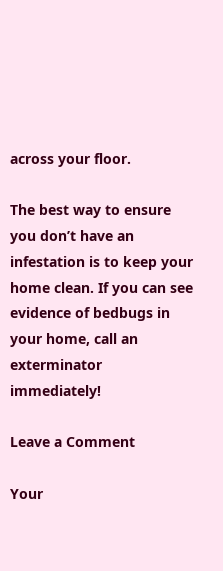across your floor.

The best way to ensure you don’t have an infestation is to keep your home clean. If you can see evidence of bedbugs in your home, call an exterminator immediately!

Leave a Comment

Your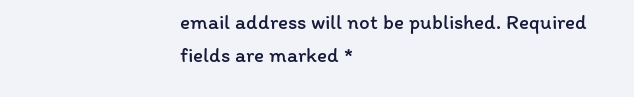email address will not be published. Required fields are marked *